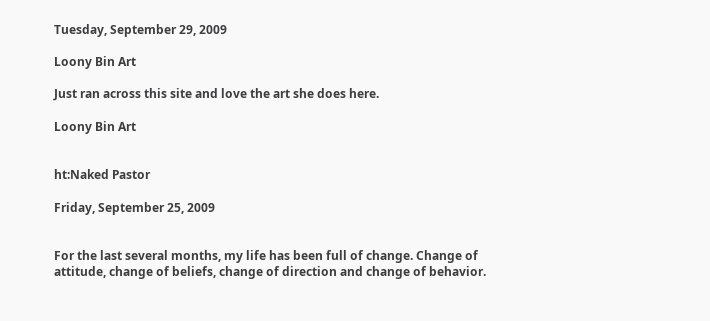Tuesday, September 29, 2009

Loony Bin Art

Just ran across this site and love the art she does here.

Loony Bin Art


ht:Naked Pastor

Friday, September 25, 2009


For the last several months, my life has been full of change. Change of attitude, change of beliefs, change of direction and change of behavior.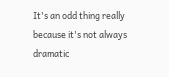It's an odd thing really because it's not always dramatic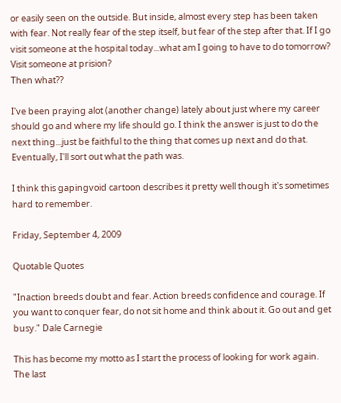or easily seen on the outside. But inside, almost every step has been taken with fear. Not really fear of the step itself, but fear of the step after that. If I go visit someone at the hospital today...what am I going to have to do tomorrow? Visit someone at prision?
Then what??

I've been praying alot (another change) lately about just where my career should go and where my life should go. I think the answer is just to do the next thing...just be faithful to the thing that comes up next and do that. Eventually, I'll sort out what the path was.

I think this gapingvoid cartoon describes it pretty well though it's sometimes hard to remember.

Friday, September 4, 2009

Quotable Quotes

"Inaction breeds doubt and fear. Action breeds confidence and courage. If you want to conquer fear, do not sit home and think about it. Go out and get busy." Dale Carnegie

This has become my motto as I start the process of looking for work again.
The last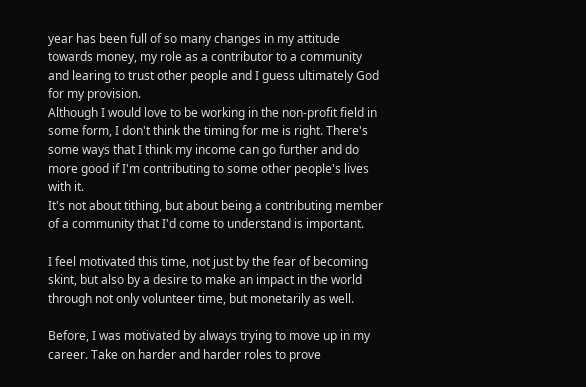year has been full of so many changes in my attitude towards money, my role as a contributor to a community and learing to trust other people and I guess ultimately God for my provision.
Although I would love to be working in the non-profit field in some form, I don't think the timing for me is right. There's some ways that I think my income can go further and do more good if I'm contributing to some other people's lives with it.
It's not about tithing, but about being a contributing member of a community that I'd come to understand is important.

I feel motivated this time, not just by the fear of becoming skint, but also by a desire to make an impact in the world through not only volunteer time, but monetarily as well.

Before, I was motivated by always trying to move up in my career. Take on harder and harder roles to prove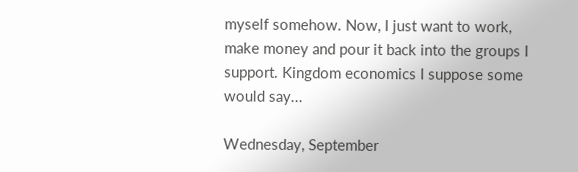myself somehow. Now, I just want to work, make money and pour it back into the groups I support. Kingdom economics I suppose some would say...

Wednesday, September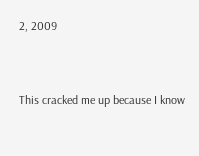2, 2009


This cracked me up because I know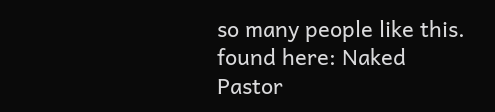so many people like this.
found here: Naked Pastor